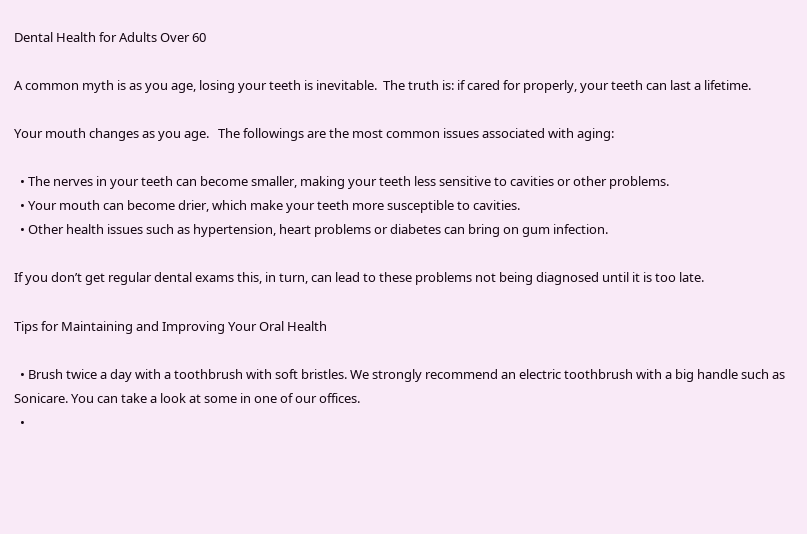Dental Health for Adults Over 60

A common myth is as you age, losing your teeth is inevitable.  The truth is: if cared for properly, your teeth can last a lifetime.

Your mouth changes as you age.   The followings are the most common issues associated with aging:

  • The nerves in your teeth can become smaller, making your teeth less sensitive to cavities or other problems.
  • Your mouth can become drier, which make your teeth more susceptible to cavities.
  • Other health issues such as hypertension, heart problems or diabetes can bring on gum infection.

If you don’t get regular dental exams this, in turn, can lead to these problems not being diagnosed until it is too late.

Tips for Maintaining and Improving Your Oral Health

  • Brush twice a day with a toothbrush with soft bristles. We strongly recommend an electric toothbrush with a big handle such as Sonicare. You can take a look at some in one of our offices.
  •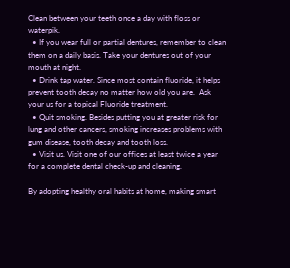Clean between your teeth once a day with floss or waterpik.
  • If you wear full or partial dentures, remember to clean them on a daily basis. Take your dentures out of your mouth at night.
  • Drink tap water. Since most contain fluoride, it helps prevent tooth decay no matter how old you are.  Ask your us for a topical Fluoride treatment.
  • Quit smoking. Besides putting you at greater risk for lung and other cancers, smoking increases problems with gum disease, tooth decay and tooth loss.
  • Visit us. Visit one of our offices at least twice a year for a complete dental check-up and cleaning.

By adopting healthy oral habits at home, making smart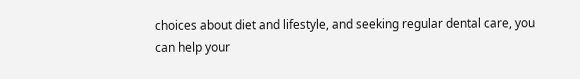choices about diet and lifestyle, and seeking regular dental care, you can help your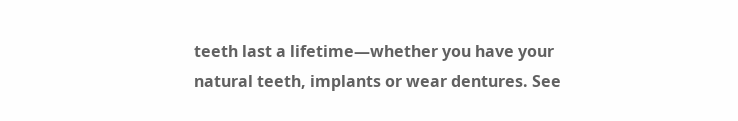teeth last a lifetime—whether you have your natural teeth, implants or wear dentures. See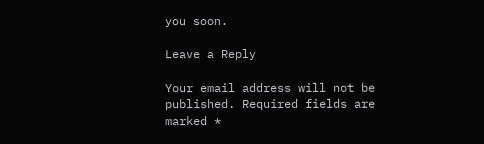you soon.

Leave a Reply

Your email address will not be published. Required fields are marked *